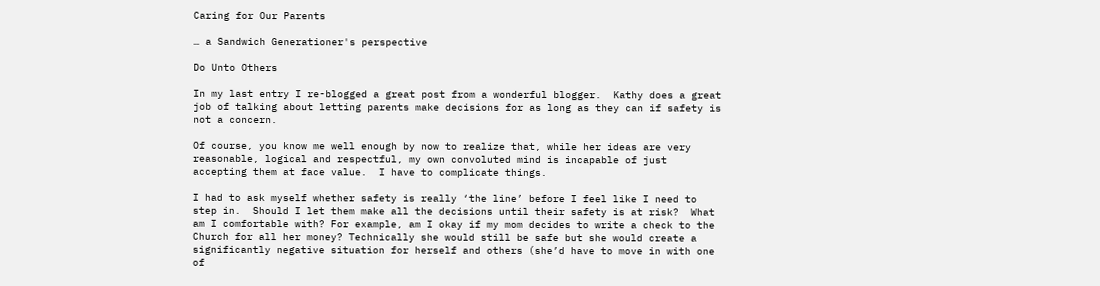Caring for Our Parents

… a Sandwich Generationer's perspective

Do Unto Others

In my last entry I re-blogged a great post from a wonderful blogger.  Kathy does a great job of talking about letting parents make decisions for as long as they can if safety is not a concern.

Of course, you know me well enough by now to realize that, while her ideas are very reasonable, logical and respectful, my own convoluted mind is incapable of just accepting them at face value.  I have to complicate things.

I had to ask myself whether safety is really ‘the line’ before I feel like I need to step in.  Should I let them make all the decisions until their safety is at risk?  What am I comfortable with? For example, am I okay if my mom decides to write a check to the Church for all her money? Technically she would still be safe but she would create a significantly negative situation for herself and others (she’d have to move in with one of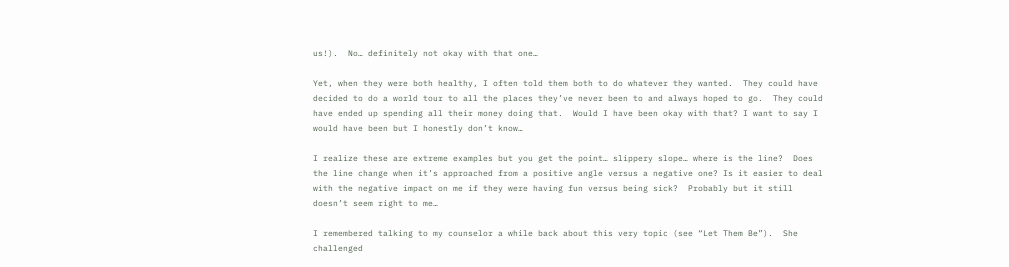us!).  No… definitely not okay with that one…

Yet, when they were both healthy, I often told them both to do whatever they wanted.  They could have decided to do a world tour to all the places they’ve never been to and always hoped to go.  They could have ended up spending all their money doing that.  Would I have been okay with that? I want to say I would have been but I honestly don’t know…

I realize these are extreme examples but you get the point… slippery slope… where is the line?  Does the line change when it’s approached from a positive angle versus a negative one? Is it easier to deal with the negative impact on me if they were having fun versus being sick?  Probably but it still doesn’t seem right to me…

I remembered talking to my counselor a while back about this very topic (see “Let Them Be”).  She challenged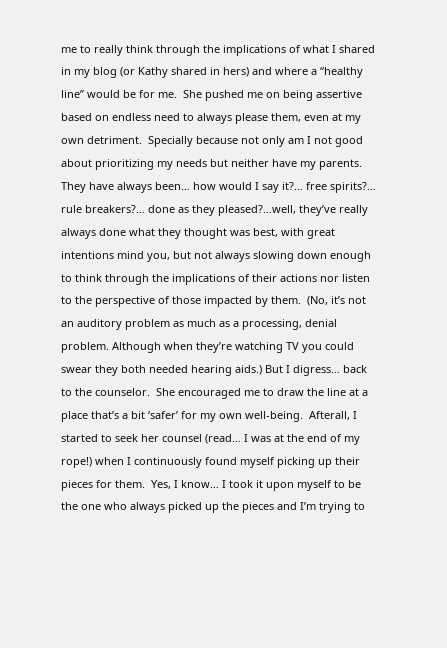me to really think through the implications of what I shared in my blog (or Kathy shared in hers) and where a “healthy line” would be for me.  She pushed me on being assertive based on endless need to always please them, even at my own detriment.  Specially because not only am I not good about prioritizing my needs but neither have my parents.  They have always been… how would I say it?… free spirits?… rule breakers?… done as they pleased?…well, they’ve really always done what they thought was best, with great intentions mind you, but not always slowing down enough to think through the implications of their actions nor listen to the perspective of those impacted by them.  (No, it’s not an auditory problem as much as a processing, denial problem. Although when they’re watching TV you could swear they both needed hearing aids.) But I digress… back to the counselor.  She encouraged me to draw the line at a place that’s a bit ‘safer’ for my own well-being.  Afterall, I started to seek her counsel (read… I was at the end of my rope!) when I continuously found myself picking up their pieces for them.  Yes, I know… I took it upon myself to be the one who always picked up the pieces and I’m trying to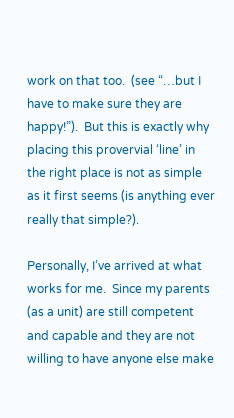work on that too.  (see “…but I have to make sure they are happy!”).  But this is exactly why placing this provervial ‘line’ in the right place is not as simple as it first seems (is anything ever really that simple?).

Personally, I’ve arrived at what works for me.  Since my parents (as a unit) are still competent and capable and they are not willing to have anyone else make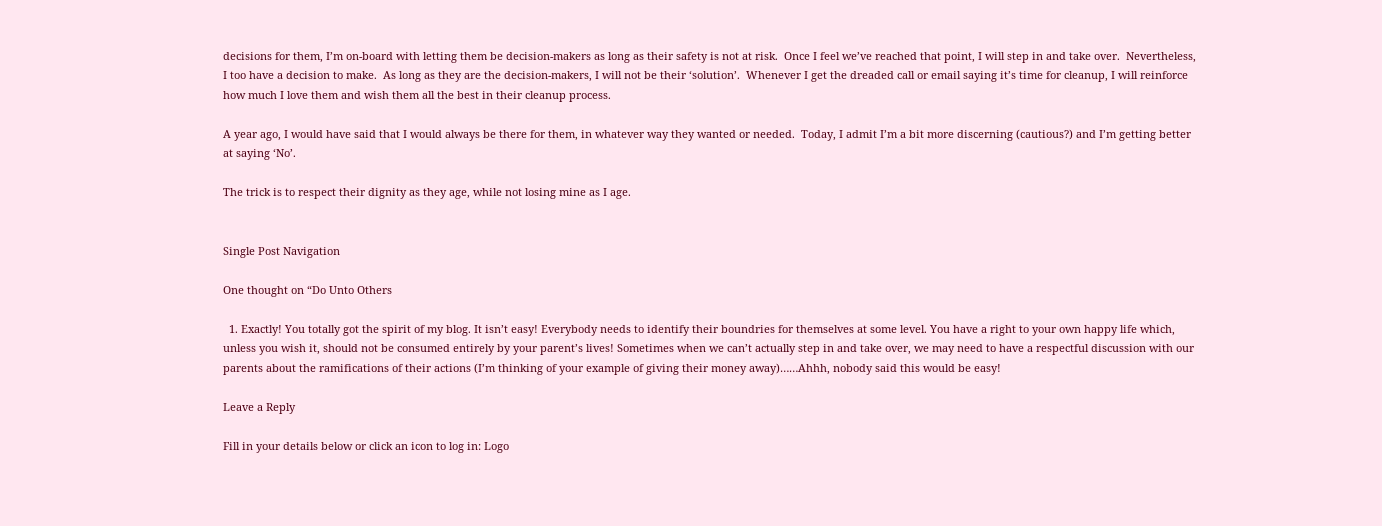decisions for them, I’m on-board with letting them be decision-makers as long as their safety is not at risk.  Once I feel we’ve reached that point, I will step in and take over.  Nevertheless, I too have a decision to make.  As long as they are the decision-makers, I will not be their ‘solution’.  Whenever I get the dreaded call or email saying it’s time for cleanup, I will reinforce how much I love them and wish them all the best in their cleanup process.

A year ago, I would have said that I would always be there for them, in whatever way they wanted or needed.  Today, I admit I’m a bit more discerning (cautious?) and I’m getting better at saying ‘No’.

The trick is to respect their dignity as they age, while not losing mine as I age.


Single Post Navigation

One thought on “Do Unto Others

  1. Exactly! You totally got the spirit of my blog. It isn’t easy! Everybody needs to identify their boundries for themselves at some level. You have a right to your own happy life which, unless you wish it, should not be consumed entirely by your parent’s lives! Sometimes when we can’t actually step in and take over, we may need to have a respectful discussion with our parents about the ramifications of their actions (I’m thinking of your example of giving their money away)……Ahhh, nobody said this would be easy!

Leave a Reply

Fill in your details below or click an icon to log in: Logo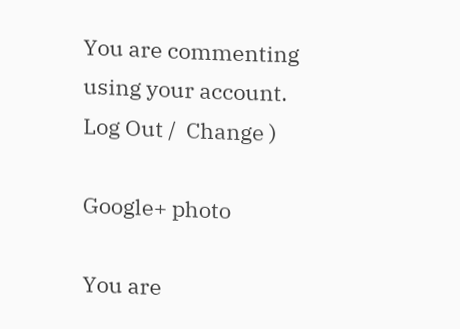You are commenting using your account. Log Out /  Change )

Google+ photo

You are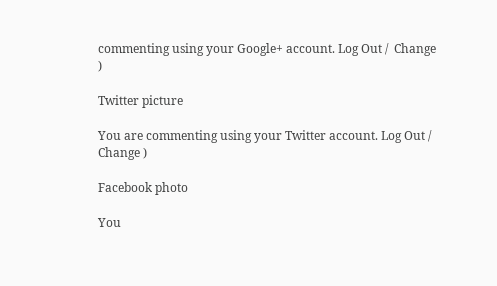commenting using your Google+ account. Log Out /  Change )

Twitter picture

You are commenting using your Twitter account. Log Out /  Change )

Facebook photo

You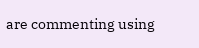are commenting using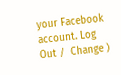your Facebook account. Log Out /  Change )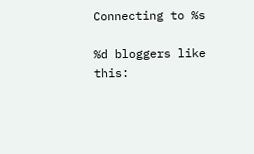Connecting to %s

%d bloggers like this: